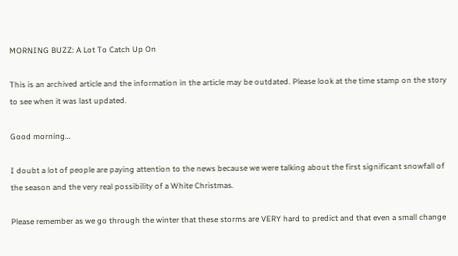MORNING BUZZ: A Lot To Catch Up On

This is an archived article and the information in the article may be outdated. Please look at the time stamp on the story to see when it was last updated.

Good morning…

I doubt a lot of people are paying attention to the news because we were talking about the first significant snowfall of the season and the very real possibility of a White Christmas.

Please remember as we go through the winter that these storms are VERY hard to predict and that even a small change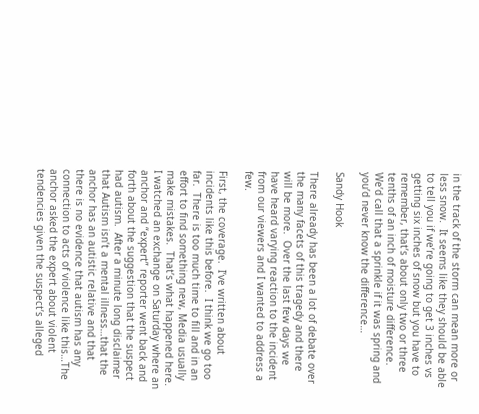in the track of the storm can mean more or less snow.  It seems like they should be able to tell you if we’re going to get 3 inches vs getting six inches of snow but you have to remember, that’s about only two or three tenths of an inch of moisture difference.  We’d call that a sprinkle if it was spring and you’d never know the difference…

Sandy Hook

There already has been a lot of debate over the many facets of this tragedy and there will be more.  Over the last few days we have heard varying reaction to the incident from our viewers and I wanted to address a few.

First, the coverage.  I’ve written about incidents like this before.  I think we go too far.  There is too much time to fill and in an effort to find something new, Media usually make mistakes.  That’s what happened here.  I watched an exchange on Saturday where an anchor and “expert” reporter went back and forth about the suggestion that the suspect had autism.  After a minute long disclaimer that Autism isn’t a mental illness…that the anchor has an autistic relative and that there is no evidence that autism has any connection to acts of violence like this…The anchor asked the expert about violent tendencies given the suspect’s alleged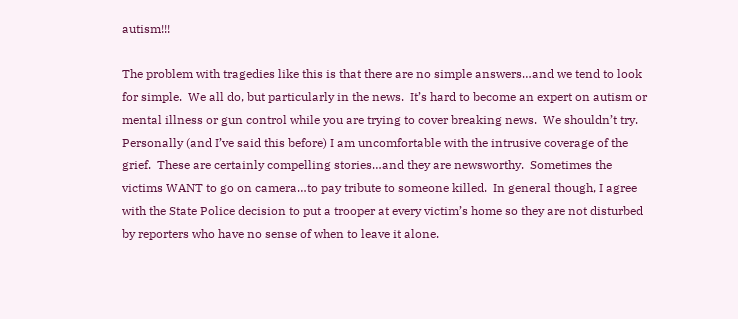autism!!!

The problem with tragedies like this is that there are no simple answers…and we tend to look for simple.  We all do, but particularly in the news.  It’s hard to become an expert on autism or mental illness or gun control while you are trying to cover breaking news.  We shouldn’t try.  Personally (and I’ve said this before) I am uncomfortable with the intrusive coverage of the grief.  These are certainly compelling stories…and they are newsworthy.  Sometimes the victims WANT to go on camera…to pay tribute to someone killed.  In general though, I agree with the State Police decision to put a trooper at every victim’s home so they are not disturbed by reporters who have no sense of when to leave it alone.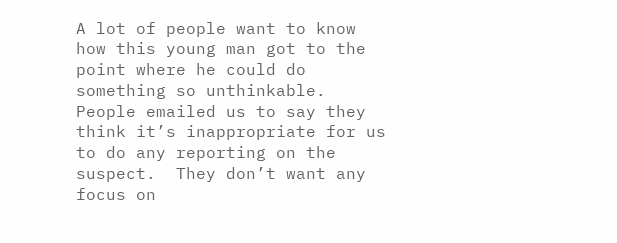A lot of people want to know how this young man got to the point where he could do something so unthinkable.  People emailed us to say they think it’s inappropriate for us to do any reporting on the suspect.  They don’t want any focus on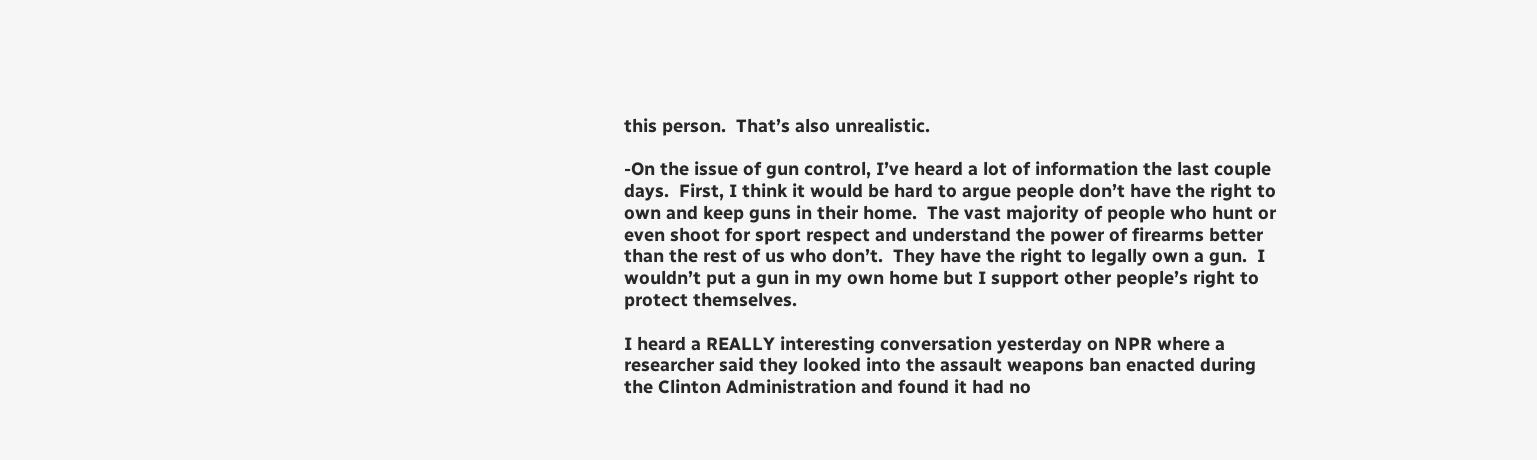this person.  That’s also unrealistic.

-On the issue of gun control, I’ve heard a lot of information the last couple days.  First, I think it would be hard to argue people don’t have the right to own and keep guns in their home.  The vast majority of people who hunt or even shoot for sport respect and understand the power of firearms better than the rest of us who don’t.  They have the right to legally own a gun.  I wouldn’t put a gun in my own home but I support other people’s right to protect themselves.

I heard a REALLY interesting conversation yesterday on NPR where a researcher said they looked into the assault weapons ban enacted during the Clinton Administration and found it had no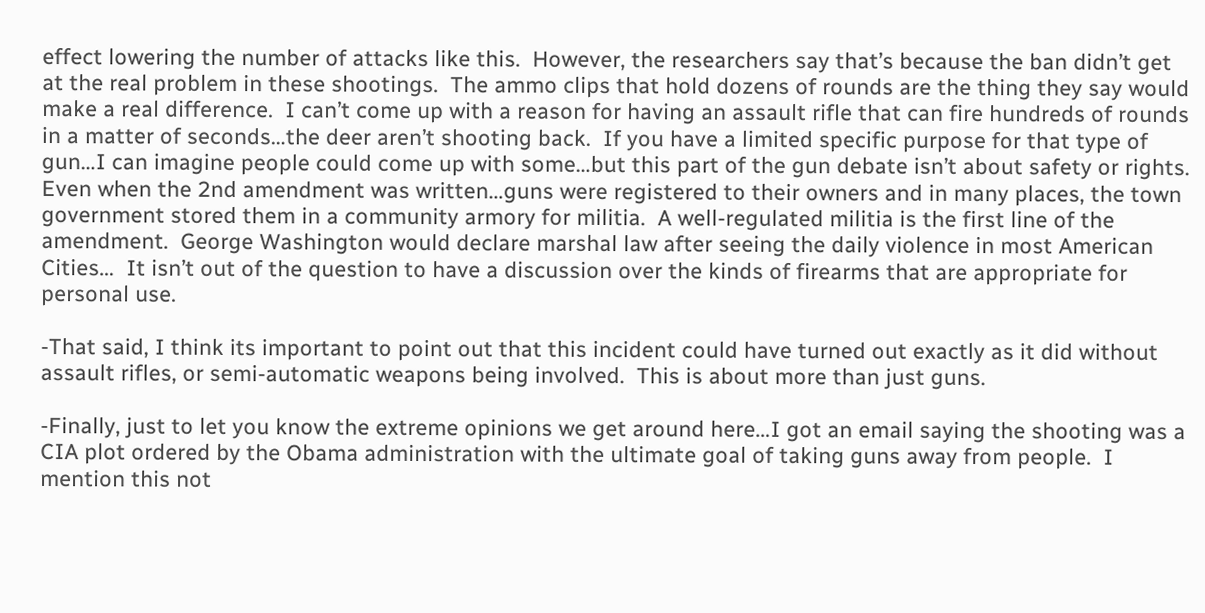effect lowering the number of attacks like this.  However, the researchers say that’s because the ban didn’t get at the real problem in these shootings.  The ammo clips that hold dozens of rounds are the thing they say would make a real difference.  I can’t come up with a reason for having an assault rifle that can fire hundreds of rounds in a matter of seconds…the deer aren’t shooting back.  If you have a limited specific purpose for that type of gun…I can imagine people could come up with some…but this part of the gun debate isn’t about safety or rights.  Even when the 2nd amendment was written…guns were registered to their owners and in many places, the town government stored them in a community armory for militia.  A well-regulated militia is the first line of the amendment.  George Washington would declare marshal law after seeing the daily violence in most American Cities…  It isn’t out of the question to have a discussion over the kinds of firearms that are appropriate for personal use.

-That said, I think its important to point out that this incident could have turned out exactly as it did without assault rifles, or semi-automatic weapons being involved.  This is about more than just guns.

-Finally, just to let you know the extreme opinions we get around here…I got an email saying the shooting was a CIA plot ordered by the Obama administration with the ultimate goal of taking guns away from people.  I mention this not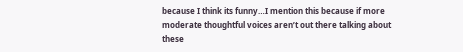because I think its funny…I mention this because if more moderate thoughtful voices aren’t out there talking about these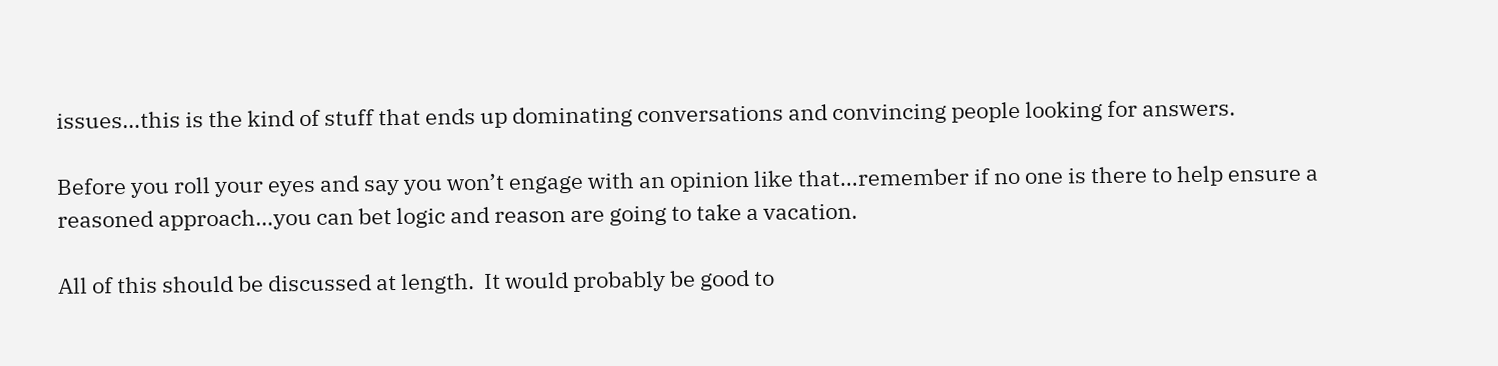issues…this is the kind of stuff that ends up dominating conversations and convincing people looking for answers.

Before you roll your eyes and say you won’t engage with an opinion like that…remember if no one is there to help ensure a reasoned approach…you can bet logic and reason are going to take a vacation.

All of this should be discussed at length.  It would probably be good to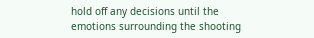hold off any decisions until the emotions surrounding the shooting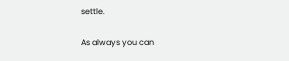settle.

As always you can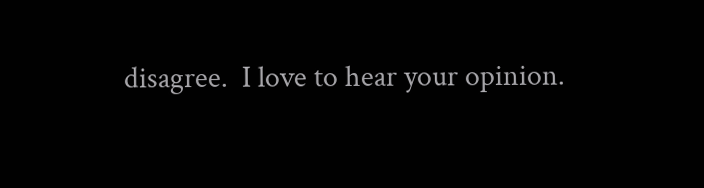disagree.  I love to hear your opinion.